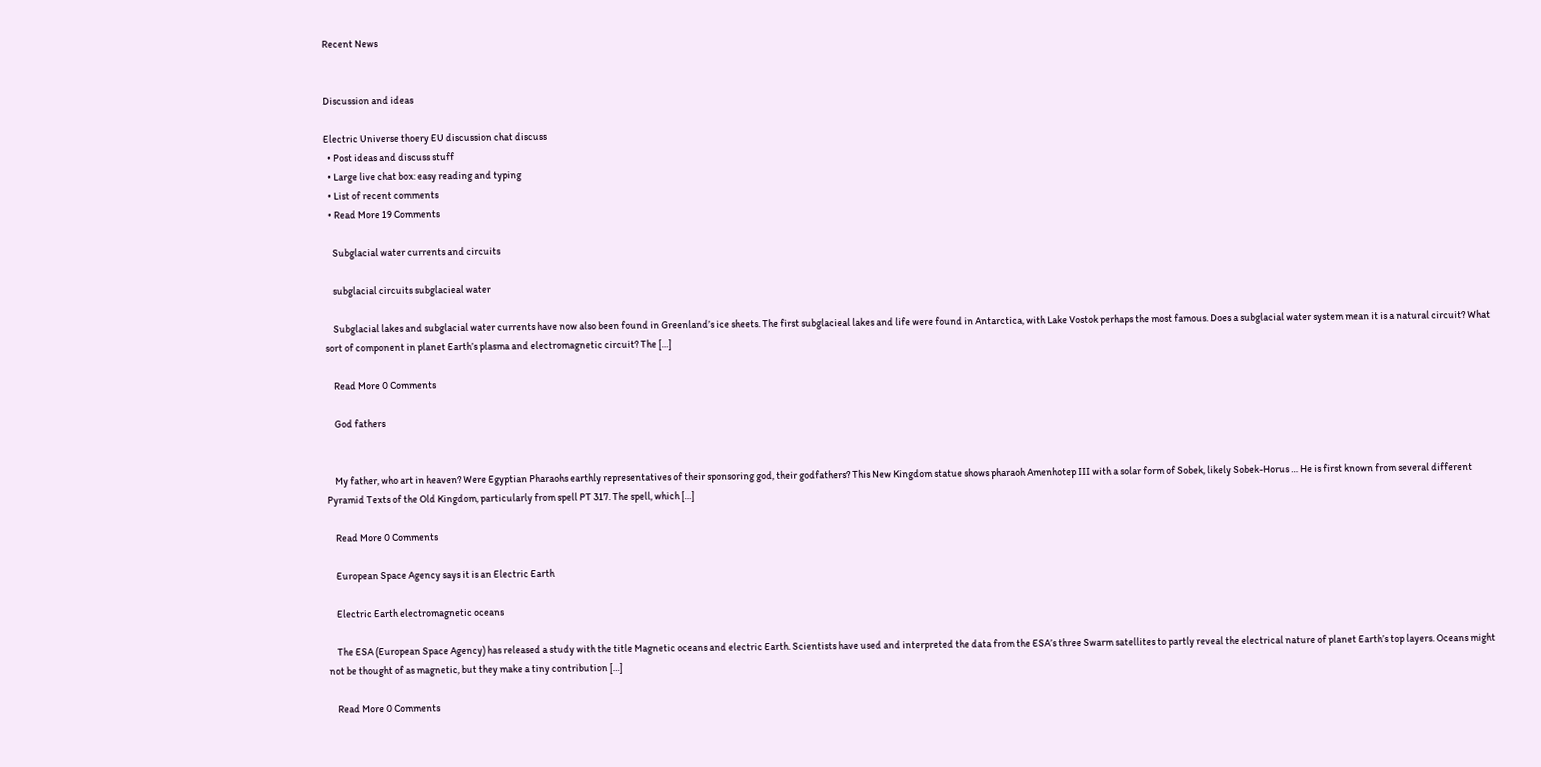Recent News


Discussion and ideas

Electric Universe thoery EU discussion chat discuss
  • Post ideas and discuss stuff
  • Large live chat box: easy reading and typing
  • List of recent comments
  • Read More 19 Comments

    Subglacial water currents and circuits

    subglacial circuits subglacieal water

    Subglacial lakes and subglacial water currents have now also been found in Greenland’s ice sheets. The first subglacieal lakes and life were found in Antarctica, with Lake Vostok perhaps the most famous. Does a subglacial water system mean it is a natural circuit? What sort of component in planet Earth’s plasma and electromagnetic circuit? The […]

    Read More 0 Comments

    God fathers


    My father, who art in heaven? Were Egyptian Pharaohs earthly representatives of their sponsoring god, their godfathers? This New Kingdom statue shows pharaoh Amenhotep III with a solar form of Sobek, likely Sobek-Horus … He is first known from several different Pyramid Texts of the Old Kingdom, particularly from spell PT 317. The spell, which […]

    Read More 0 Comments

    European Space Agency says it is an Electric Earth

    Electric Earth electromagnetic oceans

    The ESA (European Space Agency) has released a study with the title Magnetic oceans and electric Earth. Scientists have used and interpreted the data from the ESA’s three Swarm satellites to partly reveal the electrical nature of planet Earth’s top layers. Oceans might not be thought of as magnetic, but they make a tiny contribution […]

    Read More 0 Comments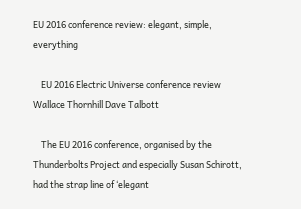EU 2016 conference review: elegant, simple, everything

    EU 2016 Electric Universe conference review Wallace Thornhill Dave Talbott

    The EU 2016 conference, organised by the Thunderbolts Project and especially Susan Schirott, had the strap line of ‘elegant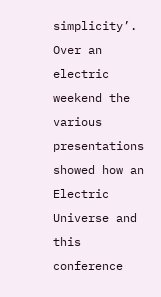simplicity’. Over an electric weekend the various presentations showed how an Electric Universe and this conference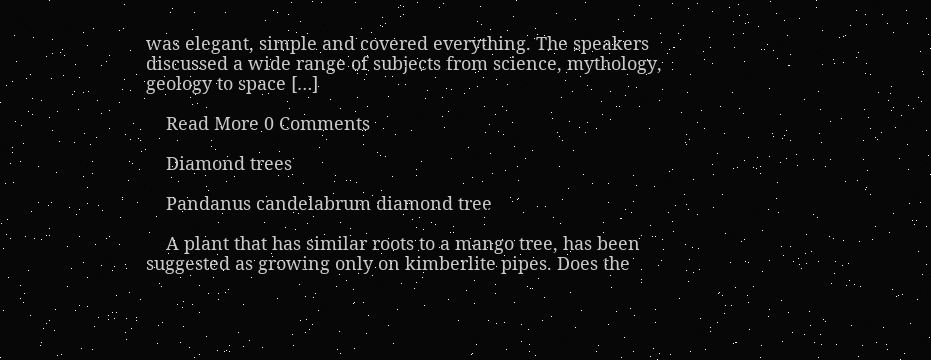was elegant, simple and covered everything. The speakers discussed a wide range of subjects from science, mythology, geology to space […]

    Read More 0 Comments

    Diamond trees

    Pandanus candelabrum diamond tree

    A plant that has similar roots to a mango tree, has been suggested as growing only on kimberlite pipes. Does the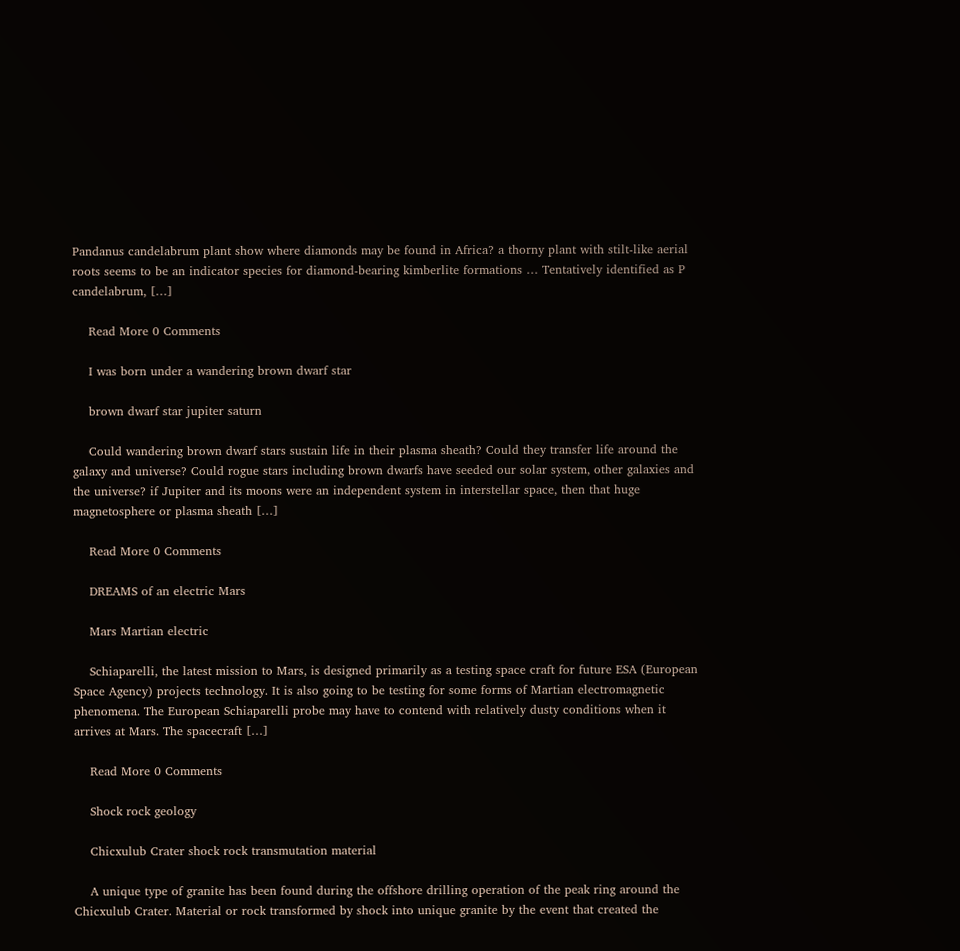Pandanus candelabrum plant show where diamonds may be found in Africa? a thorny plant with stilt-like aerial roots seems to be an indicator species for diamond-bearing kimberlite formations … Tentatively identified as P candelabrum, […]

    Read More 0 Comments

    I was born under a wandering brown dwarf star

    brown dwarf star jupiter saturn

    Could wandering brown dwarf stars sustain life in their plasma sheath? Could they transfer life around the galaxy and universe? Could rogue stars including brown dwarfs have seeded our solar system, other galaxies and the universe? if Jupiter and its moons were an independent system in interstellar space, then that huge magnetosphere or plasma sheath […]

    Read More 0 Comments

    DREAMS of an electric Mars

    Mars Martian electric

    Schiaparelli, the latest mission to Mars, is designed primarily as a testing space craft for future ESA (European Space Agency) projects technology. It is also going to be testing for some forms of Martian electromagnetic phenomena. The European Schiaparelli probe may have to contend with relatively dusty conditions when it arrives at Mars. The spacecraft […]

    Read More 0 Comments

    Shock rock geology

    Chicxulub Crater shock rock transmutation material

    A unique type of granite has been found during the offshore drilling operation of the peak ring around the Chicxulub Crater. Material or rock transformed by shock into unique granite by the event that created the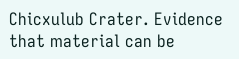Chicxulub Crater. Evidence that material can be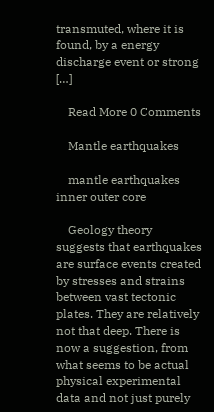transmuted, where it is found, by a energy discharge event or strong […]

    Read More 0 Comments

    Mantle earthquakes

    mantle earthquakes inner outer core

    Geology theory suggests that earthquakes are surface events created by stresses and strains between vast tectonic plates. They are relatively not that deep. There is now a suggestion, from what seems to be actual physical experimental data and not just purely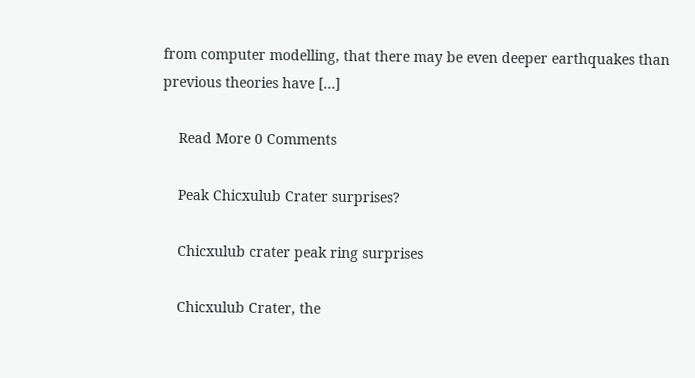from computer modelling, that there may be even deeper earthquakes than previous theories have […]

    Read More 0 Comments

    Peak Chicxulub Crater surprises?

    Chicxulub crater peak ring surprises

    Chicxulub Crater, the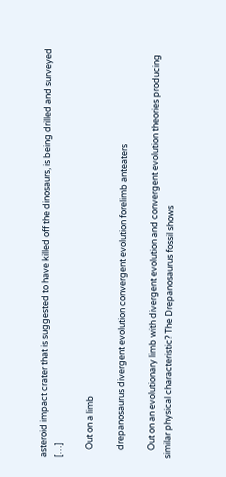asteroid impact crater that is suggested to have killed off the dinosaurs, is being drilled and surveyed […]

    Out on a limb

    drepanosaurus divergent evolution convergent evolution forelimb anteaters

    Out on an evolutionary limb with divergent evolution and convergent evolution theories producing similar physical characteristic? The Drepanosaurus fossil shows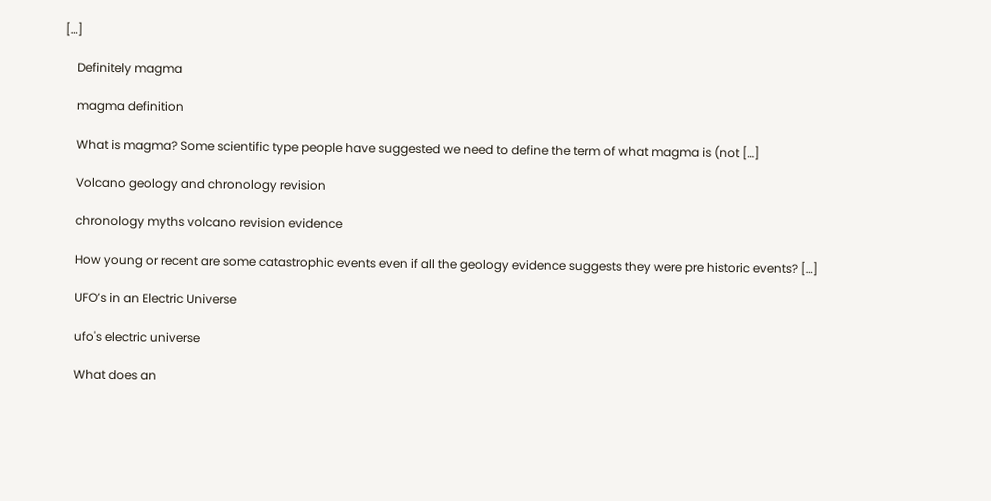[…]

    Definitely magma

    magma definition

    What is magma? Some scientific type people have suggested we need to define the term of what magma is (not […]

    Volcano geology and chronology revision

    chronology myths volcano revision evidence

    How young or recent are some catastrophic events even if all the geology evidence suggests they were pre historic events? […]

    UFO’s in an Electric Universe

    ufo's electric universe

    What does an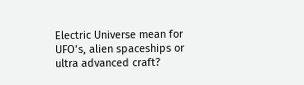Electric Universe mean for UFO’s, alien spaceships or ultra advanced craft?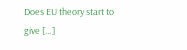Does EU theory start to give […]